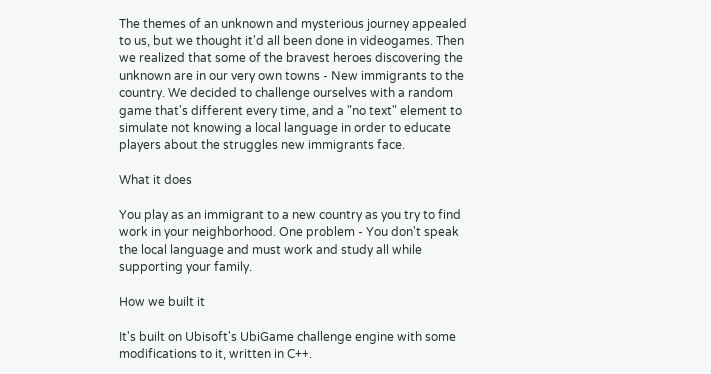The themes of an unknown and mysterious journey appealed to us, but we thought it'd all been done in videogames. Then we realized that some of the bravest heroes discovering the unknown are in our very own towns - New immigrants to the country. We decided to challenge ourselves with a random game that's different every time, and a "no text" element to simulate not knowing a local language in order to educate players about the struggles new immigrants face.

What it does

You play as an immigrant to a new country as you try to find work in your neighborhood. One problem - You don't speak the local language and must work and study all while supporting your family.

How we built it

It's built on Ubisoft's UbiGame challenge engine with some modifications to it, written in C++.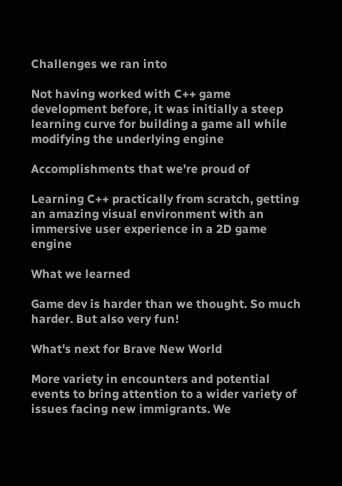Challenges we ran into

Not having worked with C++ game development before, it was initially a steep learning curve for building a game all while modifying the underlying engine

Accomplishments that we're proud of

Learning C++ practically from scratch, getting an amazing visual environment with an immersive user experience in a 2D game engine

What we learned

Game dev is harder than we thought. So much harder. But also very fun!

What's next for Brave New World

More variety in encounters and potential events to bring attention to a wider variety of issues facing new immigrants. We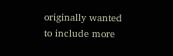originally wanted to include more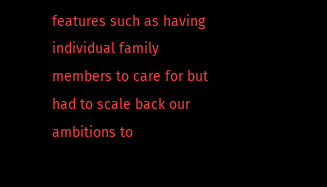features such as having individual family members to care for but had to scale back our ambitions to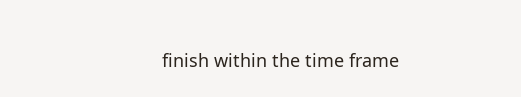finish within the time frame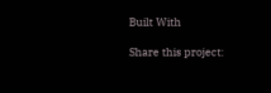Built With

Share this project: